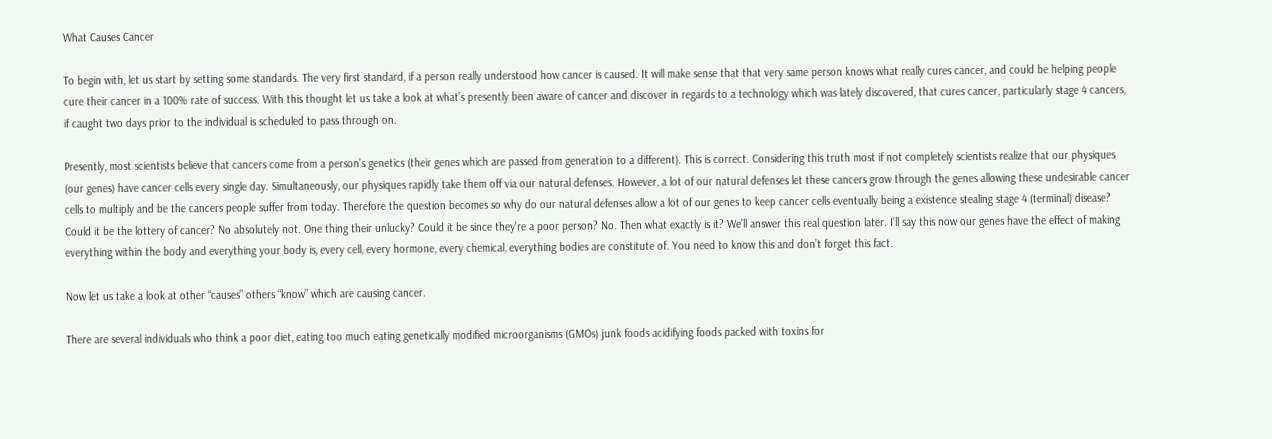What Causes Cancer

To begin with, let us start by setting some standards. The very first standard, if a person really understood how cancer is caused. It will make sense that that very same person knows what really cures cancer, and could be helping people cure their cancer in a 100% rate of success. With this thought let us take a look at what’s presently been aware of cancer and discover in regards to a technology which was lately discovered, that cures cancer, particularly stage 4 cancers, if caught two days prior to the individual is scheduled to pass through on.

Presently, most scientists believe that cancers come from a person’s genetics (their genes which are passed from generation to a different). This is correct. Considering this truth most if not completely scientists realize that our physiques (our genes) have cancer cells every single day. Simultaneously, our physiques rapidly take them off via our natural defenses. However, a lot of our natural defenses let these cancers grow through the genes allowing these undesirable cancer cells to multiply and be the cancers people suffer from today. Therefore the question becomes so why do our natural defenses allow a lot of our genes to keep cancer cells eventually being a existence stealing stage 4 (terminal) disease? Could it be the lottery of cancer? No absolutely not. One thing their unlucky? Could it be since they’re a poor person? No. Then what exactly is it? We’ll answer this real question later. I’ll say this now our genes have the effect of making everything within the body and everything your body is, every cell, every hormone, every chemical, everything bodies are constitute of. You need to know this and don’t forget this fact.

Now let us take a look at other “causes” others “know” which are causing cancer.

There are several individuals who think a poor diet, eating too much eating genetically modified microorganisms (GMOs) junk foods acidifying foods packed with toxins for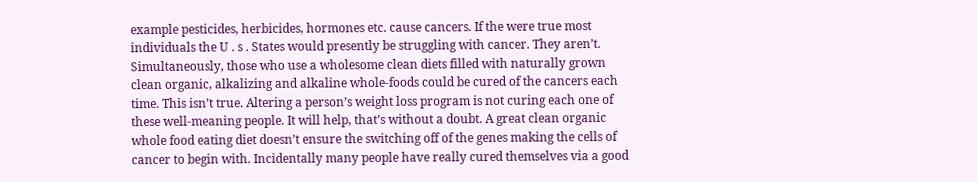example pesticides, herbicides, hormones etc. cause cancers. If the were true most individuals the U . s . States would presently be struggling with cancer. They aren’t. Simultaneously, those who use a wholesome clean diets filled with naturally grown clean organic, alkalizing and alkaline whole-foods could be cured of the cancers each time. This isn’t true. Altering a person’s weight loss program is not curing each one of these well-meaning people. It will help, that’s without a doubt. A great clean organic whole food eating diet doesn’t ensure the switching off of the genes making the cells of cancer to begin with. Incidentally many people have really cured themselves via a good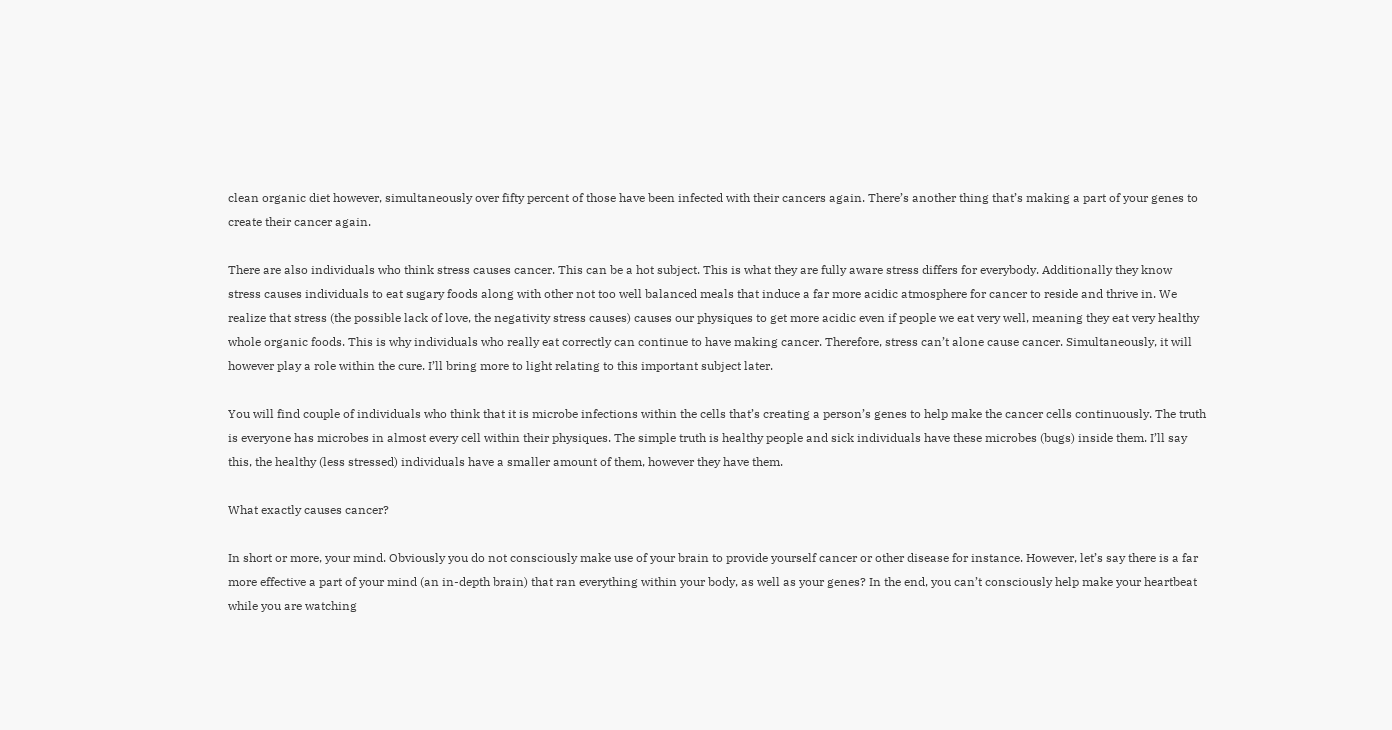clean organic diet however, simultaneously over fifty percent of those have been infected with their cancers again. There’s another thing that’s making a part of your genes to create their cancer again.

There are also individuals who think stress causes cancer. This can be a hot subject. This is what they are fully aware stress differs for everybody. Additionally they know stress causes individuals to eat sugary foods along with other not too well balanced meals that induce a far more acidic atmosphere for cancer to reside and thrive in. We realize that stress (the possible lack of love, the negativity stress causes) causes our physiques to get more acidic even if people we eat very well, meaning they eat very healthy whole organic foods. This is why individuals who really eat correctly can continue to have making cancer. Therefore, stress can’t alone cause cancer. Simultaneously, it will however play a role within the cure. I’ll bring more to light relating to this important subject later.

You will find couple of individuals who think that it is microbe infections within the cells that’s creating a person’s genes to help make the cancer cells continuously. The truth is everyone has microbes in almost every cell within their physiques. The simple truth is healthy people and sick individuals have these microbes (bugs) inside them. I’ll say this, the healthy (less stressed) individuals have a smaller amount of them, however they have them.

What exactly causes cancer?

In short or more, your mind. Obviously you do not consciously make use of your brain to provide yourself cancer or other disease for instance. However, let’s say there is a far more effective a part of your mind (an in-depth brain) that ran everything within your body, as well as your genes? In the end, you can’t consciously help make your heartbeat while you are watching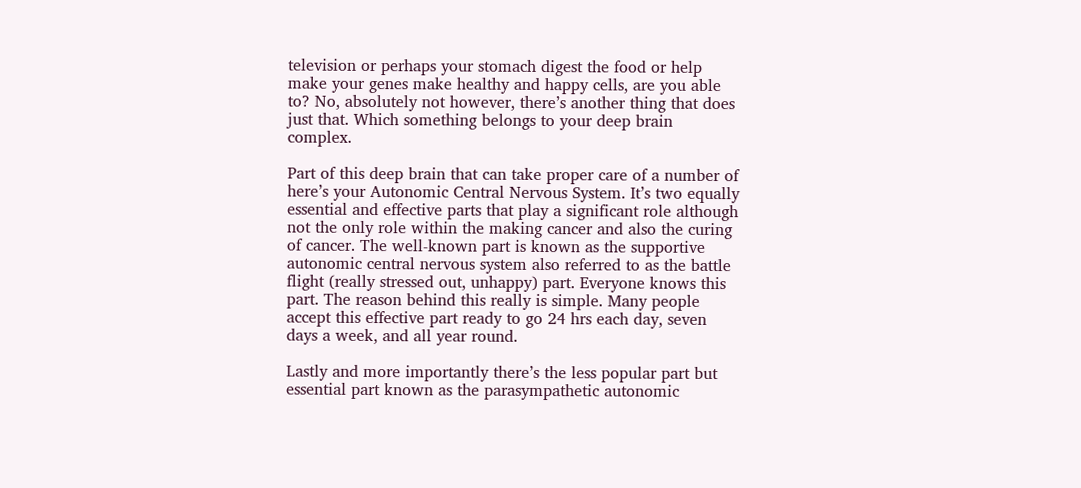television or perhaps your stomach digest the food or help make your genes make healthy and happy cells, are you able to? No, absolutely not however, there’s another thing that does just that. Which something belongs to your deep brain complex.

Part of this deep brain that can take proper care of a number of here’s your Autonomic Central Nervous System. It’s two equally essential and effective parts that play a significant role although not the only role within the making cancer and also the curing of cancer. The well-known part is known as the supportive autonomic central nervous system also referred to as the battle flight (really stressed out, unhappy) part. Everyone knows this part. The reason behind this really is simple. Many people accept this effective part ready to go 24 hrs each day, seven days a week, and all year round.

Lastly and more importantly there’s the less popular part but essential part known as the parasympathetic autonomic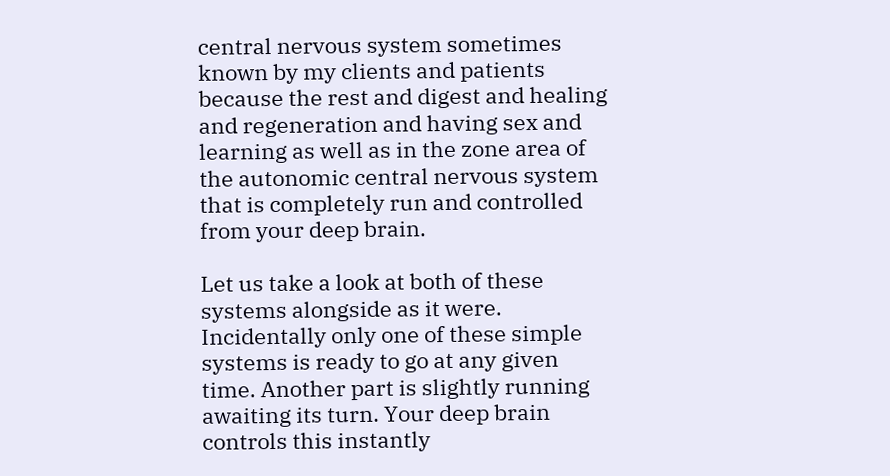central nervous system sometimes known by my clients and patients because the rest and digest and healing and regeneration and having sex and learning as well as in the zone area of the autonomic central nervous system that is completely run and controlled from your deep brain.

Let us take a look at both of these systems alongside as it were. Incidentally only one of these simple systems is ready to go at any given time. Another part is slightly running awaiting its turn. Your deep brain controls this instantly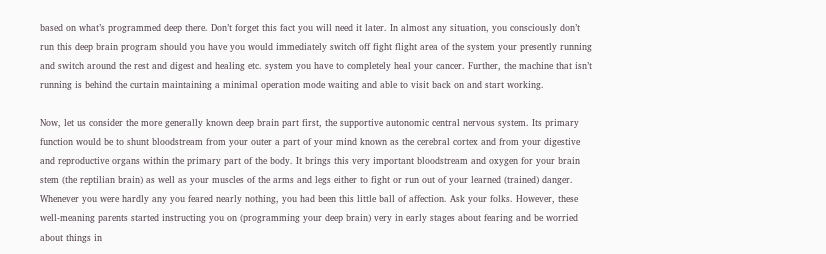based on what’s programmed deep there. Don’t forget this fact you will need it later. In almost any situation, you consciously don’t run this deep brain program should you have you would immediately switch off fight flight area of the system your presently running and switch around the rest and digest and healing etc. system you have to completely heal your cancer. Further, the machine that isn’t running is behind the curtain maintaining a minimal operation mode waiting and able to visit back on and start working.

Now, let us consider the more generally known deep brain part first, the supportive autonomic central nervous system. Its primary function would be to shunt bloodstream from your outer a part of your mind known as the cerebral cortex and from your digestive and reproductive organs within the primary part of the body. It brings this very important bloodstream and oxygen for your brain stem (the reptilian brain) as well as your muscles of the arms and legs either to fight or run out of your learned (trained) danger. Whenever you were hardly any you feared nearly nothing, you had been this little ball of affection. Ask your folks. However, these well-meaning parents started instructing you on (programming your deep brain) very in early stages about fearing and be worried about things in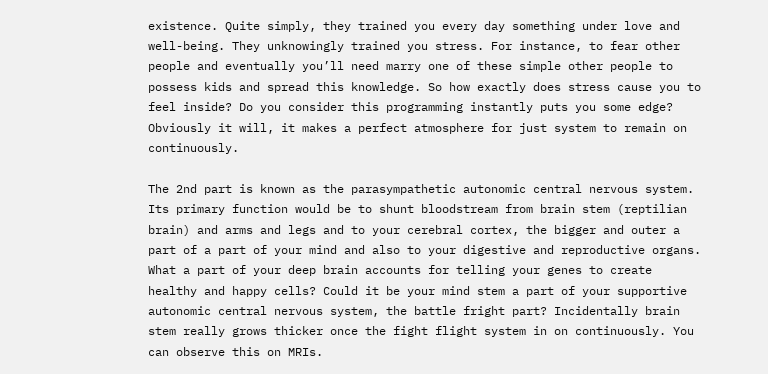existence. Quite simply, they trained you every day something under love and well-being. They unknowingly trained you stress. For instance, to fear other people and eventually you’ll need marry one of these simple other people to possess kids and spread this knowledge. So how exactly does stress cause you to feel inside? Do you consider this programming instantly puts you some edge? Obviously it will, it makes a perfect atmosphere for just system to remain on continuously.

The 2nd part is known as the parasympathetic autonomic central nervous system. Its primary function would be to shunt bloodstream from brain stem (reptilian brain) and arms and legs and to your cerebral cortex, the bigger and outer a part of a part of your mind and also to your digestive and reproductive organs. What a part of your deep brain accounts for telling your genes to create healthy and happy cells? Could it be your mind stem a part of your supportive autonomic central nervous system, the battle fright part? Incidentally brain stem really grows thicker once the fight flight system in on continuously. You can observe this on MRIs.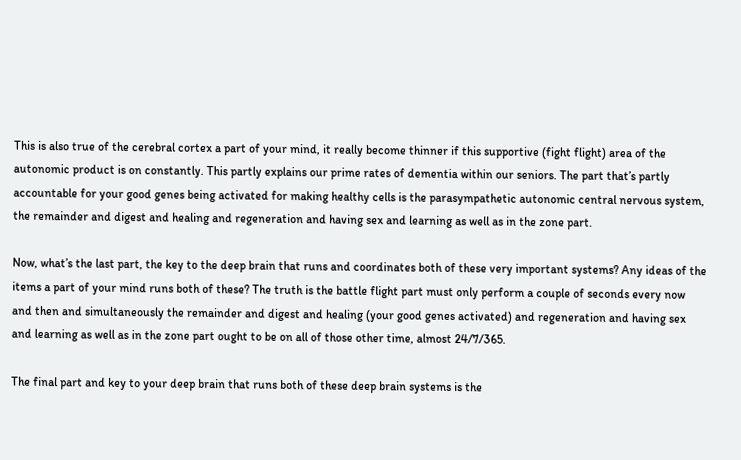This is also true of the cerebral cortex a part of your mind, it really become thinner if this supportive (fight flight) area of the autonomic product is on constantly. This partly explains our prime rates of dementia within our seniors. The part that’s partly accountable for your good genes being activated for making healthy cells is the parasympathetic autonomic central nervous system, the remainder and digest and healing and regeneration and having sex and learning as well as in the zone part.

Now, what’s the last part, the key to the deep brain that runs and coordinates both of these very important systems? Any ideas of the items a part of your mind runs both of these? The truth is the battle flight part must only perform a couple of seconds every now and then and simultaneously the remainder and digest and healing (your good genes activated) and regeneration and having sex and learning as well as in the zone part ought to be on all of those other time, almost 24/7/365.

The final part and key to your deep brain that runs both of these deep brain systems is the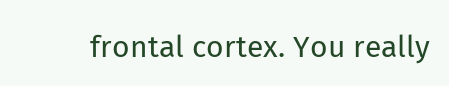frontal cortex. You really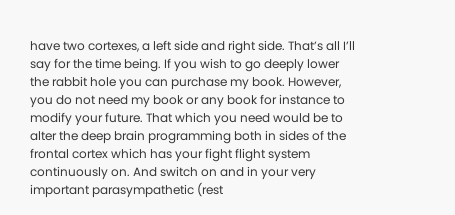have two cortexes, a left side and right side. That’s all I’ll say for the time being. If you wish to go deeply lower the rabbit hole you can purchase my book. However, you do not need my book or any book for instance to modify your future. That which you need would be to alter the deep brain programming both in sides of the frontal cortex which has your fight flight system continuously on. And switch on and in your very important parasympathetic (rest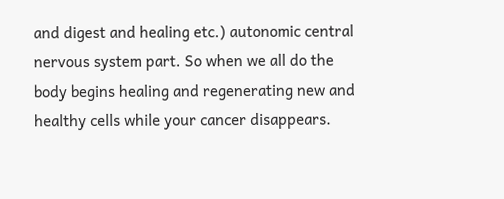and digest and healing etc.) autonomic central nervous system part. So when we all do the body begins healing and regenerating new and healthy cells while your cancer disappears.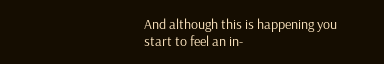And although this is happening you start to feel an in-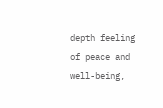depth feeling of peace and well-being,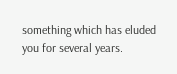something which has eluded you for several years.